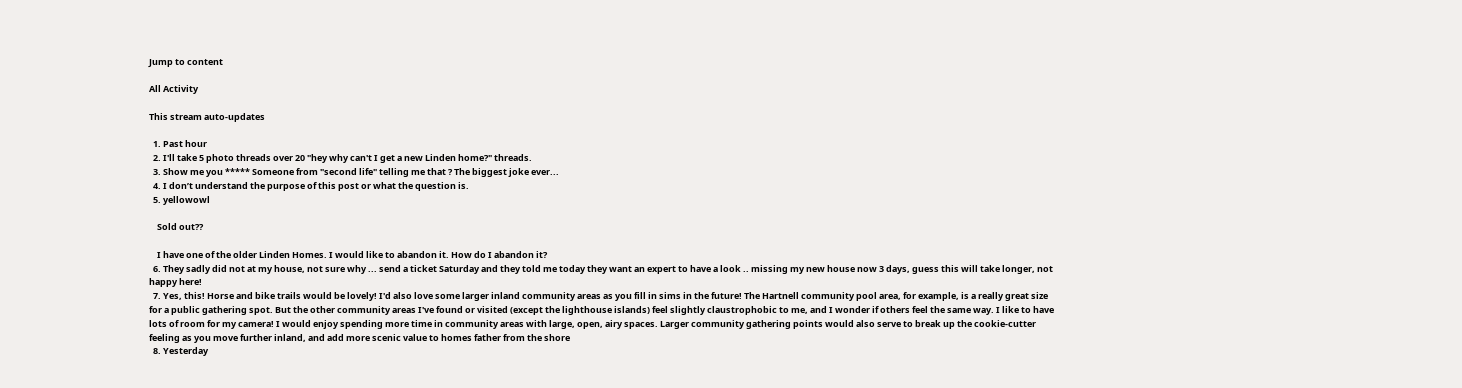Jump to content

All Activity

This stream auto-updates

  1. Past hour
  2. I'll take 5 photo threads over 20 "hey why can't I get a new Linden home?" threads.
  3. Show me you ***** Someone from "second life" telling me that ? The biggest joke ever...
  4. I don’t understand the purpose of this post or what the question is.
  5. yellowowl

    Sold out??

    I have one of the older Linden Homes. I would like to abandon it. How do I abandon it?
  6. They sadly did not at my house, not sure why ... send a ticket Saturday and they told me today they want an expert to have a look .. missing my new house now 3 days, guess this will take longer, not happy here!
  7. Yes, this! Horse and bike trails would be lovely! I'd also love some larger inland community areas as you fill in sims in the future! The Hartnell community pool area, for example, is a really great size for a public gathering spot. But the other community areas I've found or visited (except the lighthouse islands) feel slightly claustrophobic to me, and I wonder if others feel the same way. I like to have lots of room for my camera! I would enjoy spending more time in community areas with large, open, airy spaces. Larger community gathering points would also serve to break up the cookie-cutter feeling as you move further inland, and add more scenic value to homes father from the shore
  8. Yesterday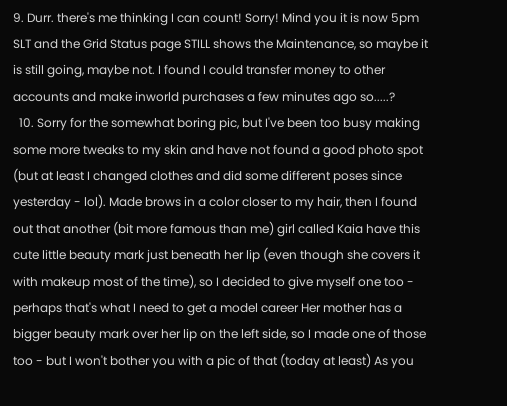9. Durr. there's me thinking I can count! Sorry! Mind you it is now 5pm SLT and the Grid Status page STILL shows the Maintenance, so maybe it is still going, maybe not. I found I could transfer money to other accounts and make inworld purchases a few minutes ago so.....?
  10. Sorry for the somewhat boring pic, but I've been too busy making some more tweaks to my skin and have not found a good photo spot (but at least I changed clothes and did some different poses since yesterday - lol). Made brows in a color closer to my hair, then I found out that another (bit more famous than me) girl called Kaia have this cute little beauty mark just beneath her lip (even though she covers it with makeup most of the time), so I decided to give myself one too - perhaps that's what I need to get a model career Her mother has a bigger beauty mark over her lip on the left side, so I made one of those too - but I won't bother you with a pic of that (today at least) As you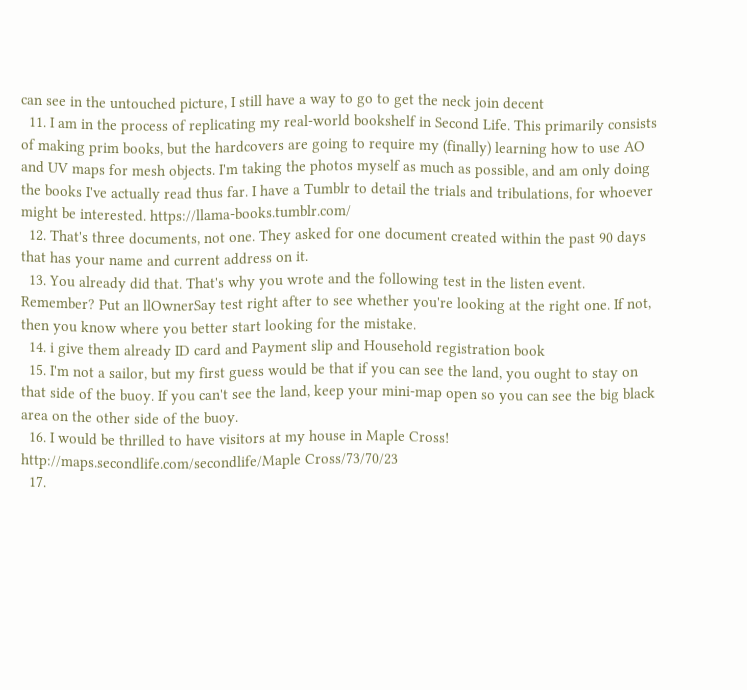can see in the untouched picture, I still have a way to go to get the neck join decent
  11. I am in the process of replicating my real-world bookshelf in Second Life. This primarily consists of making prim books, but the hardcovers are going to require my (finally) learning how to use AO and UV maps for mesh objects. I'm taking the photos myself as much as possible, and am only doing the books I've actually read thus far. I have a Tumblr to detail the trials and tribulations, for whoever might be interested. https://llama-books.tumblr.com/
  12. That's three documents, not one. They asked for one document created within the past 90 days that has your name and current address on it.
  13. You already did that. That's why you wrote and the following test in the listen event. Remember? Put an llOwnerSay test right after to see whether you're looking at the right one. If not, then you know where you better start looking for the mistake.
  14. i give them already ID card and Payment slip and Household registration book
  15. I'm not a sailor, but my first guess would be that if you can see the land, you ought to stay on that side of the buoy. If you can't see the land, keep your mini-map open so you can see the big black area on the other side of the buoy.
  16. I would be thrilled to have visitors at my house in Maple Cross! http://maps.secondlife.com/secondlife/Maple Cross/73/70/23
  17.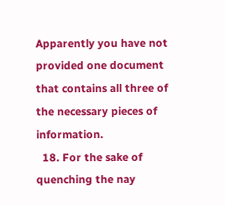Apparently you have not provided one document that contains all three of the necessary pieces of information.
  18. For the sake of quenching the nay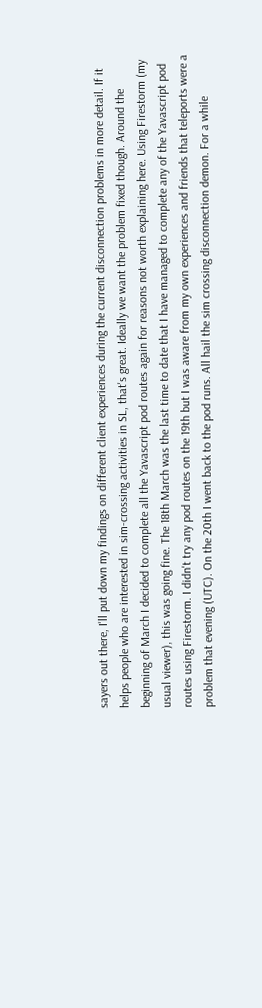sayers out there, I'll put down my findings on different client experiences during the current disconnection problems in more detail. If it helps people who are interested in sim-crossing activities in SL, that's great. Ideally we want the problem fixed though. Around the beginning of March I decided to complete all the Yavascript pod routes again for reasons not worth explaining here. Using Firestorm (my usual viewer), this was going fine. The 18th March was the last time to date that I have managed to complete any of the Yavascript pod routes using Firestorm. I didn't try any pod routes on the 19th but I was aware from my own experiences and friends that teleports were a problem that evening (UTC). On the 20th I went back to the pod runs. All hail the sim crossing disconnection demon. For a while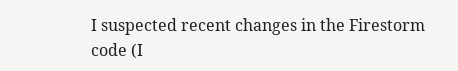I suspected recent changes in the Firestorm code (I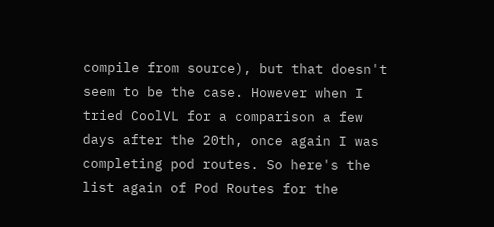compile from source), but that doesn't seem to be the case. However when I tried CoolVL for a comparison a few days after the 20th, once again I was completing pod routes. So here's the list again of Pod Routes for the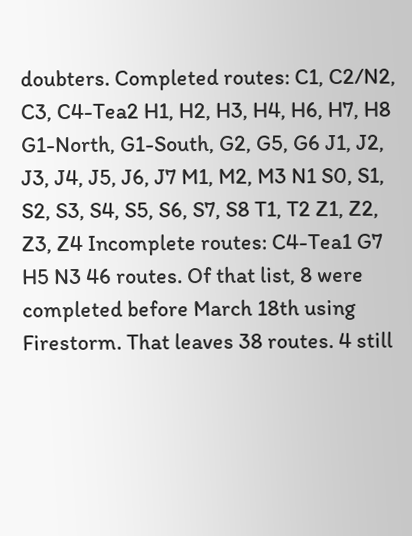doubters. Completed routes: C1, C2/N2, C3, C4-Tea2 H1, H2, H3, H4, H6, H7, H8 G1-North, G1-South, G2, G5, G6 J1, J2, J3, J4, J5, J6, J7 M1, M2, M3 N1 S0, S1, S2, S3, S4, S5, S6, S7, S8 T1, T2 Z1, Z2, Z3, Z4 Incomplete routes: C4-Tea1 G7 H5 N3 46 routes. Of that list, 8 were completed before March 18th using Firestorm. That leaves 38 routes. 4 still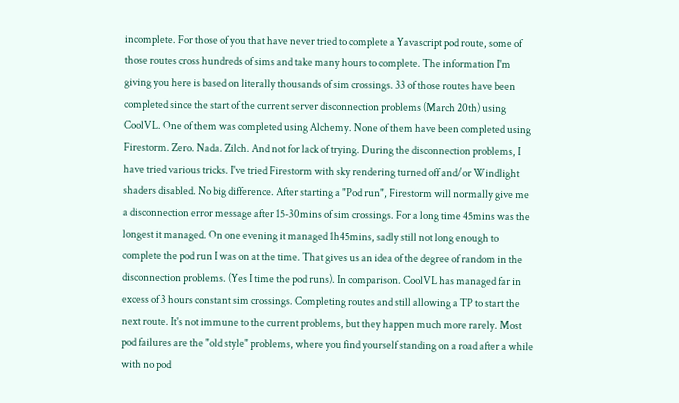incomplete. For those of you that have never tried to complete a Yavascript pod route, some of those routes cross hundreds of sims and take many hours to complete. The information I'm giving you here is based on literally thousands of sim crossings. 33 of those routes have been completed since the start of the current server disconnection problems (March 20th) using CoolVL. One of them was completed using Alchemy. None of them have been completed using Firestorm. Zero. Nada. Zilch. And not for lack of trying. During the disconnection problems, I have tried various tricks. I've tried Firestorm with sky rendering turned off and/or Windlight shaders disabled. No big difference. After starting a "Pod run", Firestorm will normally give me a disconnection error message after 15-30mins of sim crossings. For a long time 45mins was the longest it managed. On one evening it managed 1h45mins, sadly still not long enough to complete the pod run I was on at the time. That gives us an idea of the degree of random in the disconnection problems. (Yes I time the pod runs). In comparison. CoolVL has managed far in excess of 3 hours constant sim crossings. Completing routes and still allowing a TP to start the next route. It's not immune to the current problems, but they happen much more rarely. Most pod failures are the "old style" problems, where you find yourself standing on a road after a while with no pod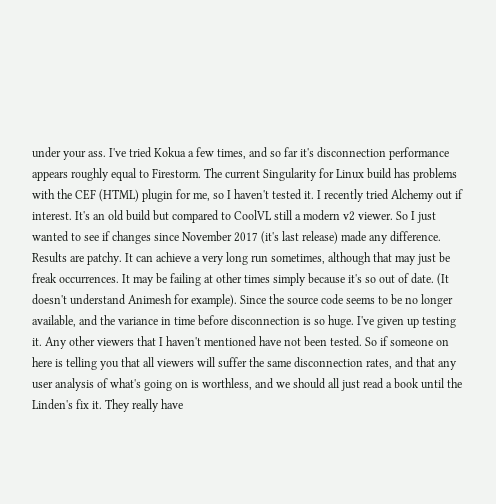under your ass. I've tried Kokua a few times, and so far it's disconnection performance appears roughly equal to Firestorm. The current Singularity for Linux build has problems with the CEF (HTML) plugin for me, so I haven't tested it. I recently tried Alchemy out if interest. It's an old build but compared to CoolVL still a modern v2 viewer. So I just wanted to see if changes since November 2017 (it's last release) made any difference. Results are patchy. It can achieve a very long run sometimes, although that may just be freak occurrences. It may be failing at other times simply because it's so out of date. (It doesn't understand Animesh for example). Since the source code seems to be no longer available, and the variance in time before disconnection is so huge. I've given up testing it. Any other viewers that I haven't mentioned have not been tested. So if someone on here is telling you that all viewers will suffer the same disconnection rates, and that any user analysis of what's going on is worthless, and we should all just read a book until the Linden's fix it. They really have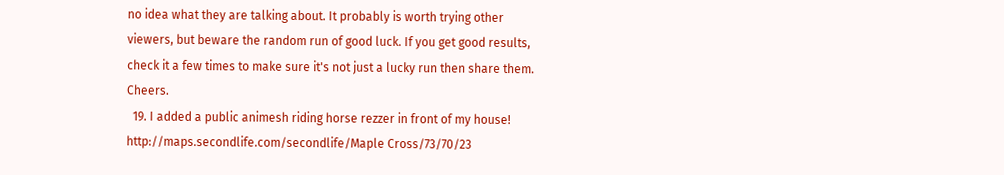no idea what they are talking about. It probably is worth trying other viewers, but beware the random run of good luck. If you get good results, check it a few times to make sure it's not just a lucky run then share them. Cheers.
  19. I added a public animesh riding horse rezzer in front of my house! http://maps.secondlife.com/secondlife/Maple Cross/73/70/23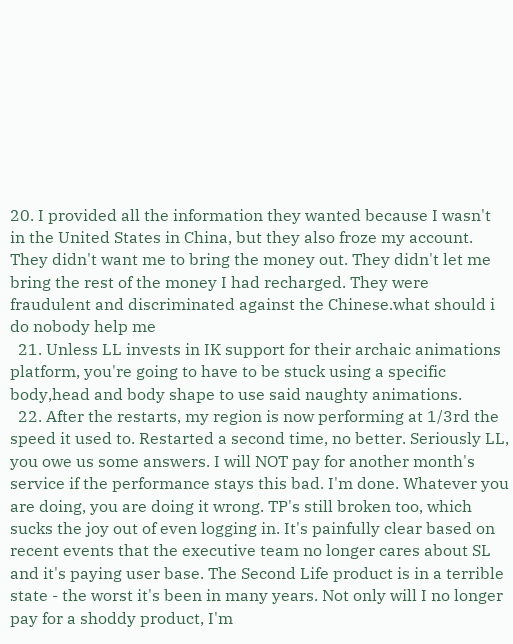20. I provided all the information they wanted because I wasn't in the United States in China, but they also froze my account. They didn't want me to bring the money out. They didn't let me bring the rest of the money I had recharged. They were fraudulent and discriminated against the Chinese.what should i do nobody help me
  21. Unless LL invests in IK support for their archaic animations platform, you're going to have to be stuck using a specific body,head and body shape to use said naughty animations.
  22. After the restarts, my region is now performing at 1/3rd the speed it used to. Restarted a second time, no better. Seriously LL, you owe us some answers. I will NOT pay for another month's service if the performance stays this bad. I'm done. Whatever you are doing, you are doing it wrong. TP's still broken too, which sucks the joy out of even logging in. It's painfully clear based on recent events that the executive team no longer cares about SL and it's paying user base. The Second Life product is in a terrible state - the worst it's been in many years. Not only will I no longer pay for a shoddy product, I'm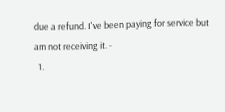due a refund. I've been paying for service but am not receiving it. -
  1.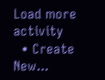Load more activity
  • Create New...